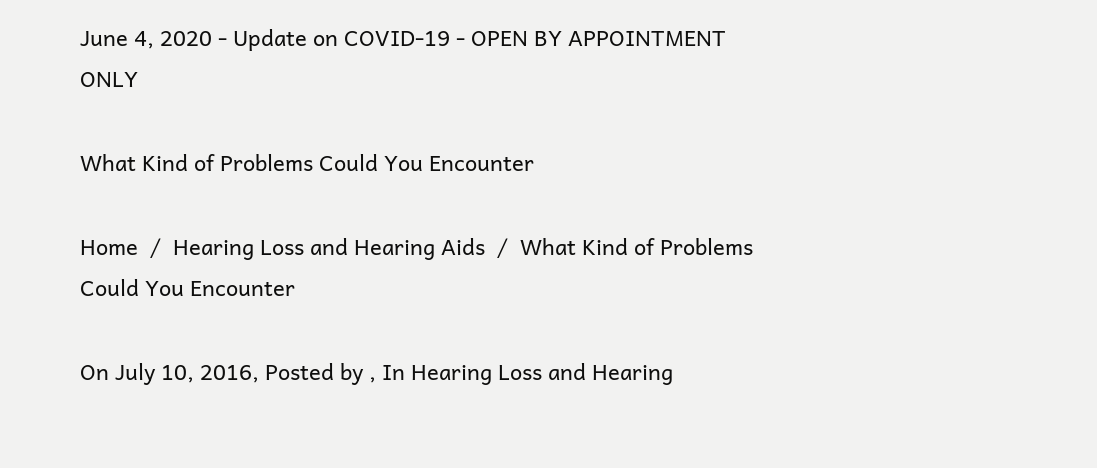June 4, 2020 - Update on COVID-19 - OPEN BY APPOINTMENT ONLY

What Kind of Problems Could You Encounter

Home  /  Hearing Loss and Hearing Aids  /  What Kind of Problems Could You Encounter

On July 10, 2016, Posted by , In Hearing Loss and Hearing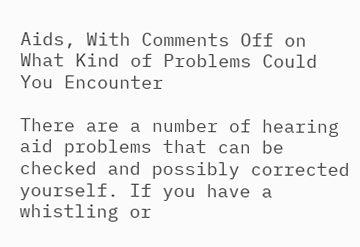Aids, With Comments Off on What Kind of Problems Could You Encounter

There are a number of hearing aid problems that can be checked and possibly corrected yourself. If you have a whistling or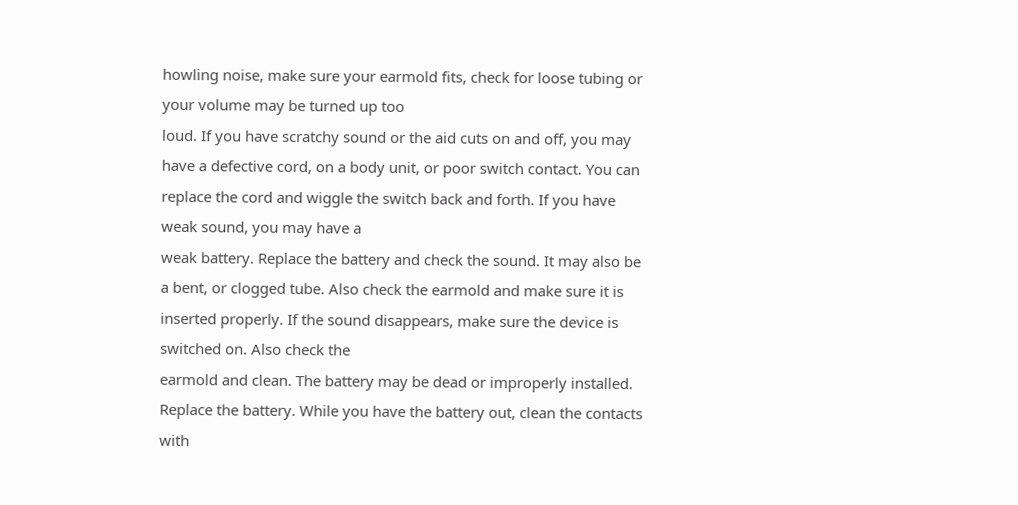howling noise, make sure your earmold fits, check for loose tubing or your volume may be turned up too
loud. If you have scratchy sound or the aid cuts on and off, you may have a defective cord, on a body unit, or poor switch contact. You can replace the cord and wiggle the switch back and forth. If you have weak sound, you may have a
weak battery. Replace the battery and check the sound. It may also be a bent, or clogged tube. Also check the earmold and make sure it is inserted properly. If the sound disappears, make sure the device is switched on. Also check the
earmold and clean. The battery may be dead or improperly installed. Replace the battery. While you have the battery out, clean the contacts with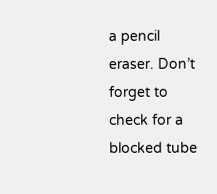a pencil eraser. Don’t forget to check for a blocked tube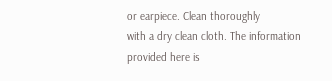or earpiece. Clean thoroughly
with a dry clean cloth. The information provided here is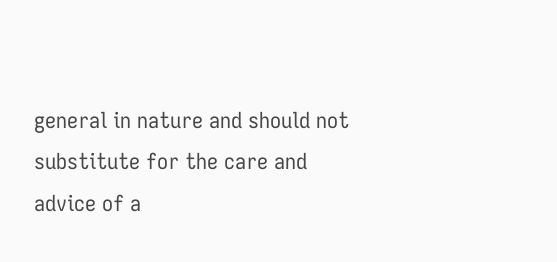general in nature and should not substitute for the care and advice of a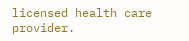licensed health care provider.